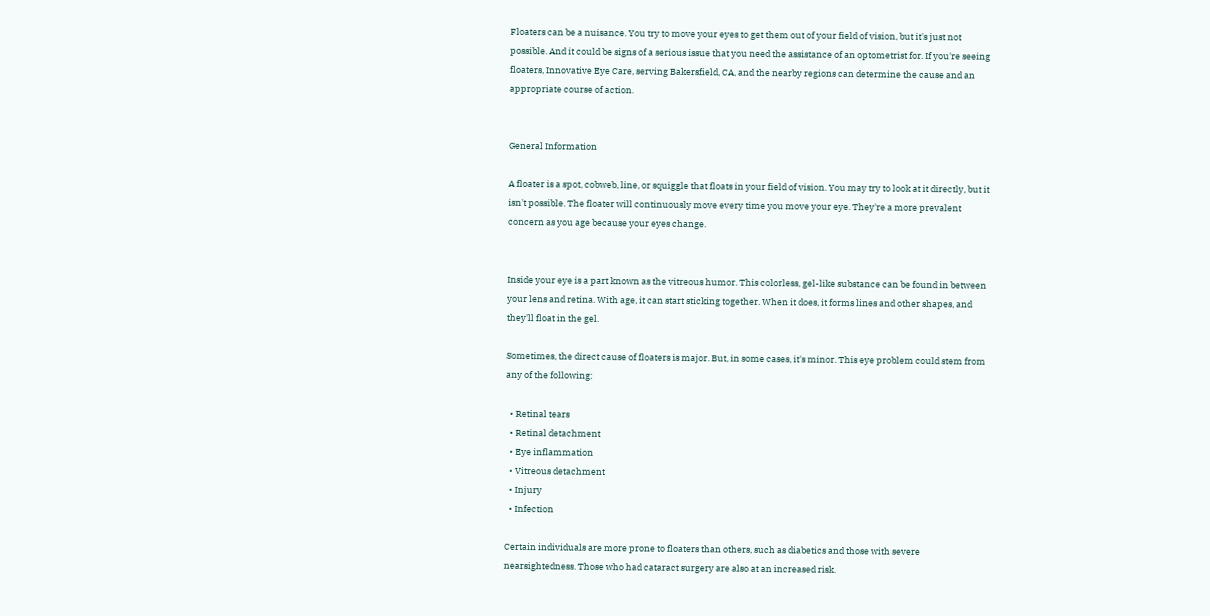Floaters can be a nuisance. You try to move your eyes to get them out of your field of vision, but it's just not possible. And it could be signs of a serious issue that you need the assistance of an optometrist for. If you're seeing floaters, Innovative Eye Care, serving Bakersfield, CA, and the nearby regions can determine the cause and an appropriate course of action.


General Information

A floater is a spot, cobweb, line, or squiggle that floats in your field of vision. You may try to look at it directly, but it isn't possible. The floater will continuously move every time you move your eye. They're a more prevalent concern as you age because your eyes change.


Inside your eye is a part known as the vitreous humor. This colorless, gel-like substance can be found in between your lens and retina. With age, it can start sticking together. When it does, it forms lines and other shapes, and they'll float in the gel.

Sometimes, the direct cause of floaters is major. But, in some cases, it's minor. This eye problem could stem from any of the following:

  • Retinal tears
  • Retinal detachment
  • Eye inflammation
  • Vitreous detachment
  • Injury
  • Infection

Certain individuals are more prone to floaters than others, such as diabetics and those with severe nearsightedness. Those who had cataract surgery are also at an increased risk.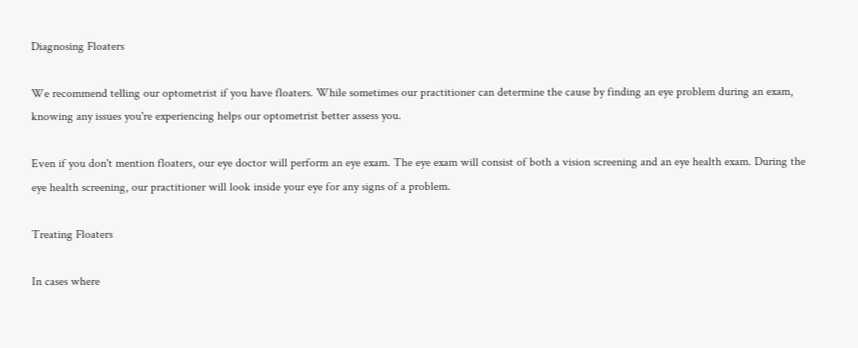Diagnosing Floaters

We recommend telling our optometrist if you have floaters. While sometimes our practitioner can determine the cause by finding an eye problem during an exam, knowing any issues you're experiencing helps our optometrist better assess you.

Even if you don't mention floaters, our eye doctor will perform an eye exam. The eye exam will consist of both a vision screening and an eye health exam. During the eye health screening, our practitioner will look inside your eye for any signs of a problem.

Treating Floaters

In cases where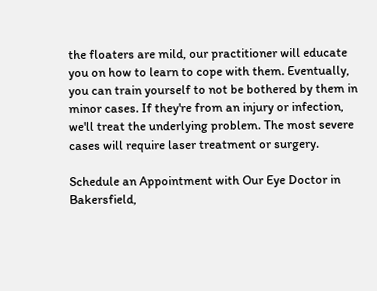the floaters are mild, our practitioner will educate you on how to learn to cope with them. Eventually, you can train yourself to not be bothered by them in minor cases. If they're from an injury or infection, we'll treat the underlying problem. The most severe cases will require laser treatment or surgery.

Schedule an Appointment with Our Eye Doctor in Bakersfield,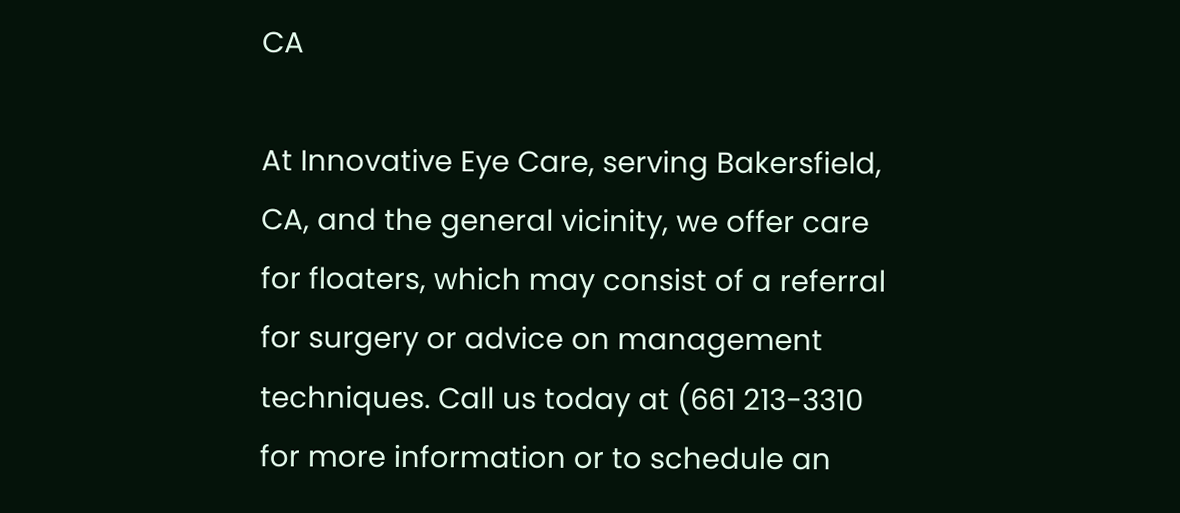CA

At Innovative Eye Care, serving Bakersfield, CA, and the general vicinity, we offer care for floaters, which may consist of a referral for surgery or advice on management techniques. Call us today at (661 213-3310 for more information or to schedule an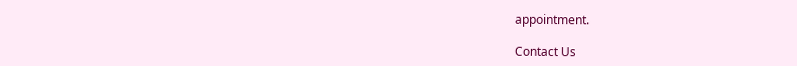appointment.

Contact Us